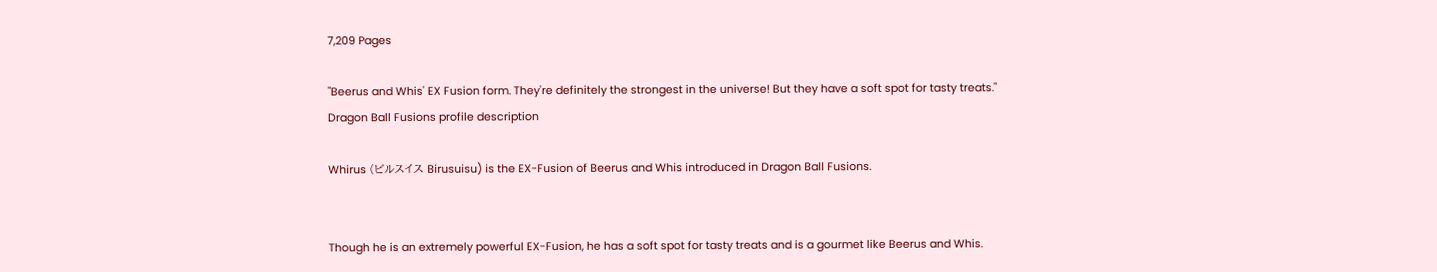7,209 Pages

"Beerus and Whis' EX Fusion form. They're definitely the strongest in the universe! But they have a soft spot for tasty treats."
Dragon Ball Fusions profile description

Whirus (ビルスイス Birusuisu) is the EX-Fusion of Beerus and Whis introduced in Dragon Ball Fusions.


Though he is an extremely powerful EX-Fusion, he has a soft spot for tasty treats and is a gourmet like Beerus and Whis.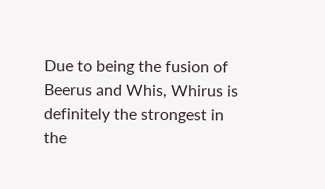Due to being the fusion of Beerus and Whis, Whirus is definitely the strongest in the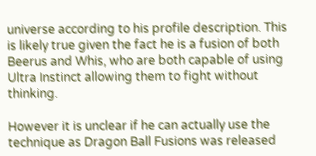universe according to his profile description. This is likely true given the fact he is a fusion of both Beerus and Whis, who are both capable of using Ultra Instinct allowing them to fight without thinking.

However it is unclear if he can actually use the technique as Dragon Ball Fusions was released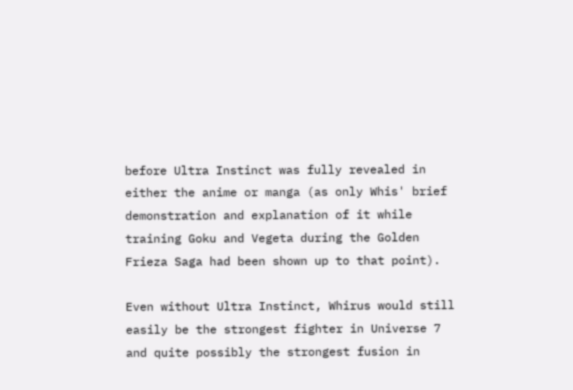before Ultra Instinct was fully revealed in either the anime or manga (as only Whis' brief demonstration and explanation of it while training Goku and Vegeta during the Golden Frieza Saga had been shown up to that point).

Even without Ultra Instinct, Whirus would still easily be the strongest fighter in Universe 7 and quite possibly the strongest fusion in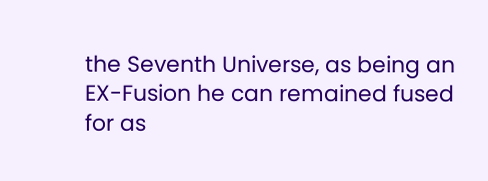the Seventh Universe, as being an EX-Fusion he can remained fused for as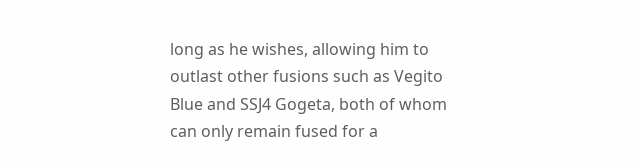long as he wishes, allowing him to outlast other fusions such as Vegito Blue and SSJ4 Gogeta, both of whom can only remain fused for a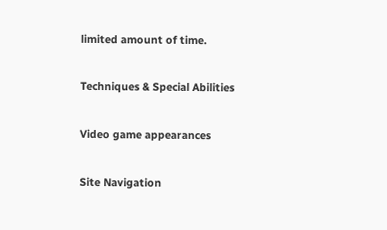limited amount of time.

Techniques & Special Abilities

Video game appearances

Site Navigation